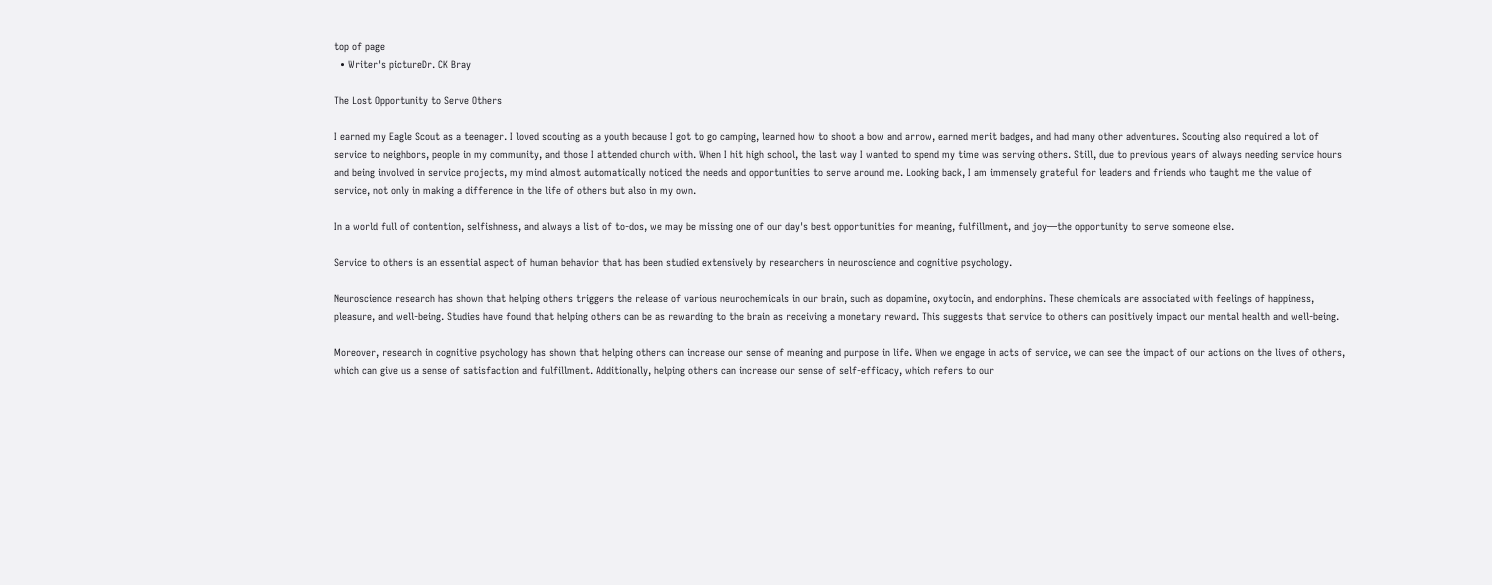top of page
  • Writer's pictureDr. CK Bray

The Lost Opportunity to Serve Others

I earned my Eagle Scout as a teenager. I loved scouting as a youth because I got to go camping, learned how to shoot a bow and arrow, earned merit badges, and had many other adventures. Scouting also required a lot of service to neighbors, people in my community, and those I attended church with. When I hit high school, the last way I wanted to spend my time was serving others. Still, due to previous years of always needing service hours and being involved in service projects, my mind almost automatically noticed the needs and opportunities to serve around me. Looking back, I am immensely grateful for leaders and friends who taught me the value of service, not only in making a difference in the life of others but also in my own.

In a world full of contention, selfishness, and always a list of to-dos, we may be missing one of our day's best opportunities for meaning, fulfillment, and joy—the opportunity to serve someone else.

Service to others is an essential aspect of human behavior that has been studied extensively by researchers in neuroscience and cognitive psychology.

Neuroscience research has shown that helping others triggers the release of various neurochemicals in our brain, such as dopamine, oxytocin, and endorphins. These chemicals are associated with feelings of happiness, pleasure, and well-being. Studies have found that helping others can be as rewarding to the brain as receiving a monetary reward. This suggests that service to others can positively impact our mental health and well-being.

Moreover, research in cognitive psychology has shown that helping others can increase our sense of meaning and purpose in life. When we engage in acts of service, we can see the impact of our actions on the lives of others, which can give us a sense of satisfaction and fulfillment. Additionally, helping others can increase our sense of self-efficacy, which refers to our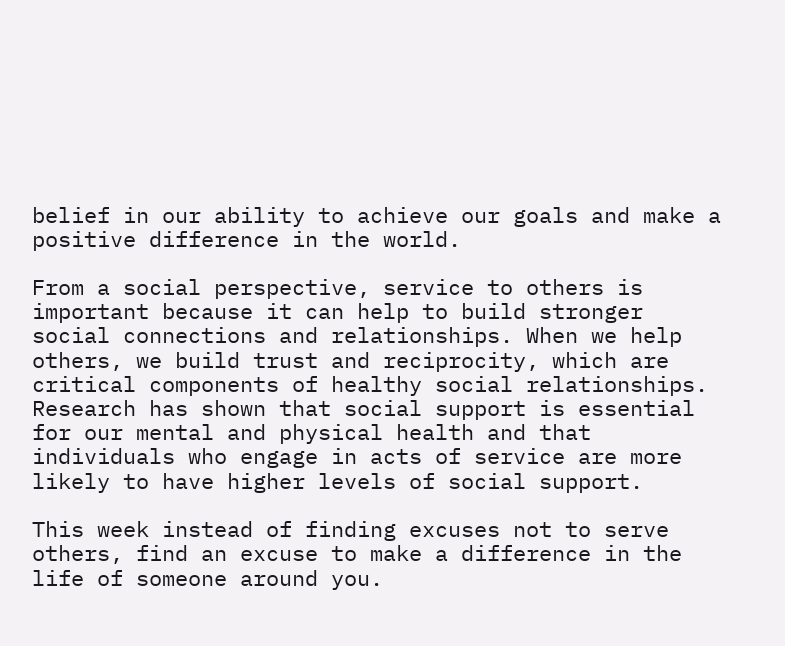belief in our ability to achieve our goals and make a positive difference in the world.

From a social perspective, service to others is important because it can help to build stronger social connections and relationships. When we help others, we build trust and reciprocity, which are critical components of healthy social relationships. Research has shown that social support is essential for our mental and physical health and that individuals who engage in acts of service are more likely to have higher levels of social support.

This week instead of finding excuses not to serve others, find an excuse to make a difference in the life of someone around you.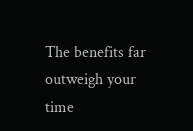The benefits far outweigh your time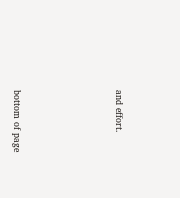and effort.






bottom of page